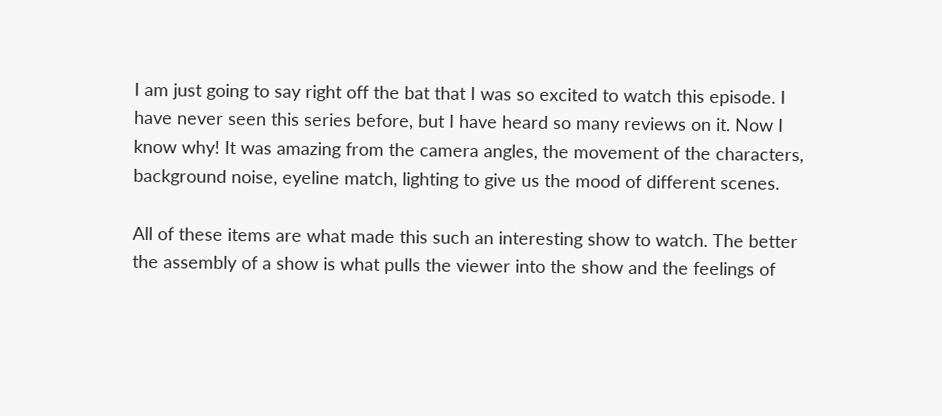I am just going to say right off the bat that I was so excited to watch this episode. I have never seen this series before, but I have heard so many reviews on it. Now I know why! It was amazing from the camera angles, the movement of the characters, background noise, eyeline match, lighting to give us the mood of different scenes.

All of these items are what made this such an interesting show to watch. The better the assembly of a show is what pulls the viewer into the show and the feelings of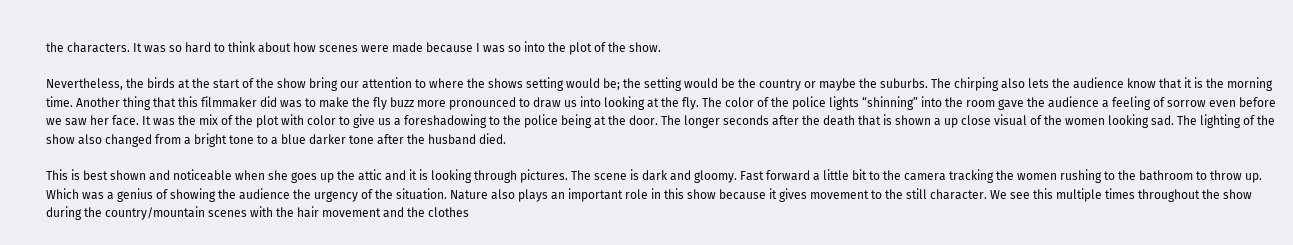the characters. It was so hard to think about how scenes were made because I was so into the plot of the show.

Nevertheless, the birds at the start of the show bring our attention to where the shows setting would be; the setting would be the country or maybe the suburbs. The chirping also lets the audience know that it is the morning time. Another thing that this filmmaker did was to make the fly buzz more pronounced to draw us into looking at the fly. The color of the police lights “shinning” into the room gave the audience a feeling of sorrow even before we saw her face. It was the mix of the plot with color to give us a foreshadowing to the police being at the door. The longer seconds after the death that is shown a up close visual of the women looking sad. The lighting of the show also changed from a bright tone to a blue darker tone after the husband died.

This is best shown and noticeable when she goes up the attic and it is looking through pictures. The scene is dark and gloomy. Fast forward a little bit to the camera tracking the women rushing to the bathroom to throw up. Which was a genius of showing the audience the urgency of the situation. Nature also plays an important role in this show because it gives movement to the still character. We see this multiple times throughout the show during the country/mountain scenes with the hair movement and the clothes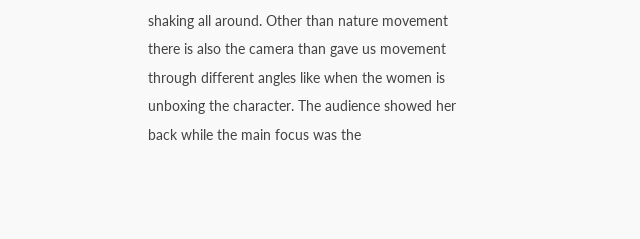shaking all around. Other than nature movement there is also the camera than gave us movement through different angles like when the women is unboxing the character. The audience showed her back while the main focus was the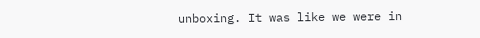unboxing. It was like we were in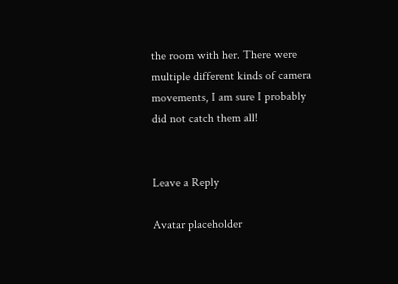the room with her. There were multiple different kinds of camera movements, I am sure I probably did not catch them all!


Leave a Reply

Avatar placeholder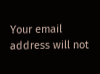Your email address will not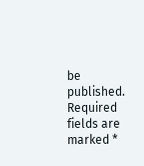be published. Required fields are marked *